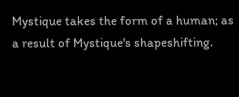Mystique takes the form of a human; as a result of Mystique's shapeshifting.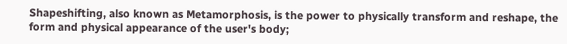Shapeshifting, also known as Metamorphosis, is the power to physically transform and reshape, the form and physical appearance of the user's body;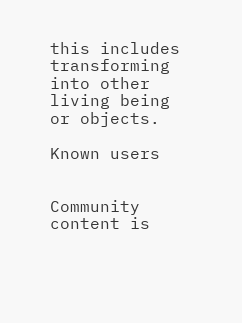this includes transforming into other living being or objects.

Known users


Community content is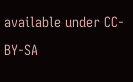available under CC-BY-SA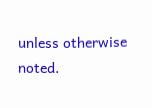unless otherwise noted.